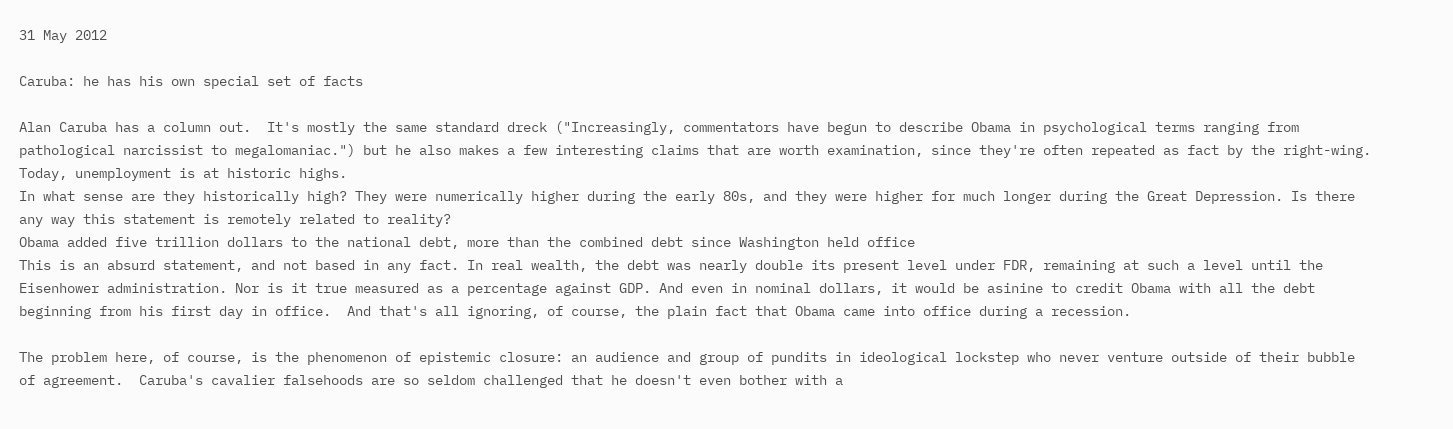31 May 2012

Caruba: he has his own special set of facts

Alan Caruba has a column out.  It's mostly the same standard dreck ("Increasingly, commentators have begun to describe Obama in psychological terms ranging from pathological narcissist to megalomaniac.") but he also makes a few interesting claims that are worth examination, since they're often repeated as fact by the right-wing.
Today, unemployment is at historic highs.
In what sense are they historically high? They were numerically higher during the early 80s, and they were higher for much longer during the Great Depression. Is there any way this statement is remotely related to reality?
Obama added five trillion dollars to the national debt, more than the combined debt since Washington held office
This is an absurd statement, and not based in any fact. In real wealth, the debt was nearly double its present level under FDR, remaining at such a level until the Eisenhower administration. Nor is it true measured as a percentage against GDP. And even in nominal dollars, it would be asinine to credit Obama with all the debt beginning from his first day in office.  And that's all ignoring, of course, the plain fact that Obama came into office during a recession.

The problem here, of course, is the phenomenon of epistemic closure: an audience and group of pundits in ideological lockstep who never venture outside of their bubble of agreement.  Caruba's cavalier falsehoods are so seldom challenged that he doesn't even bother with a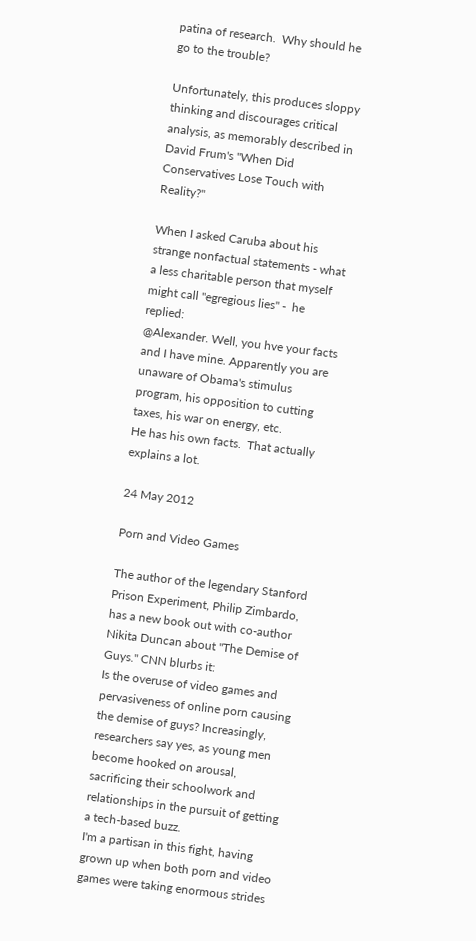patina of research.  Why should he go to the trouble?

Unfortunately, this produces sloppy thinking and discourages critical analysis, as memorably described in David Frum's "When Did Conservatives Lose Touch with Reality?"

When I asked Caruba about his strange nonfactual statements - what a less charitable person that myself might call "egregious lies" -  he replied:
@Alexander. Well, you hve your facts and I have mine. Apparently you are unaware of Obama's stimulus program, his opposition to cutting taxes, his war on energy, etc.
He has his own facts.  That actually explains a lot.

24 May 2012

Porn and Video Games

The author of the legendary Stanford Prison Experiment, Philip Zimbardo, has a new book out with co-author Nikita Duncan about "The Demise of Guys." CNN blurbs it:
Is the overuse of video games and pervasiveness of online porn causing the demise of guys? Increasingly, researchers say yes, as young men become hooked on arousal, sacrificing their schoolwork and relationships in the pursuit of getting a tech-based buzz.
I'm a partisan in this fight, having grown up when both porn and video games were taking enormous strides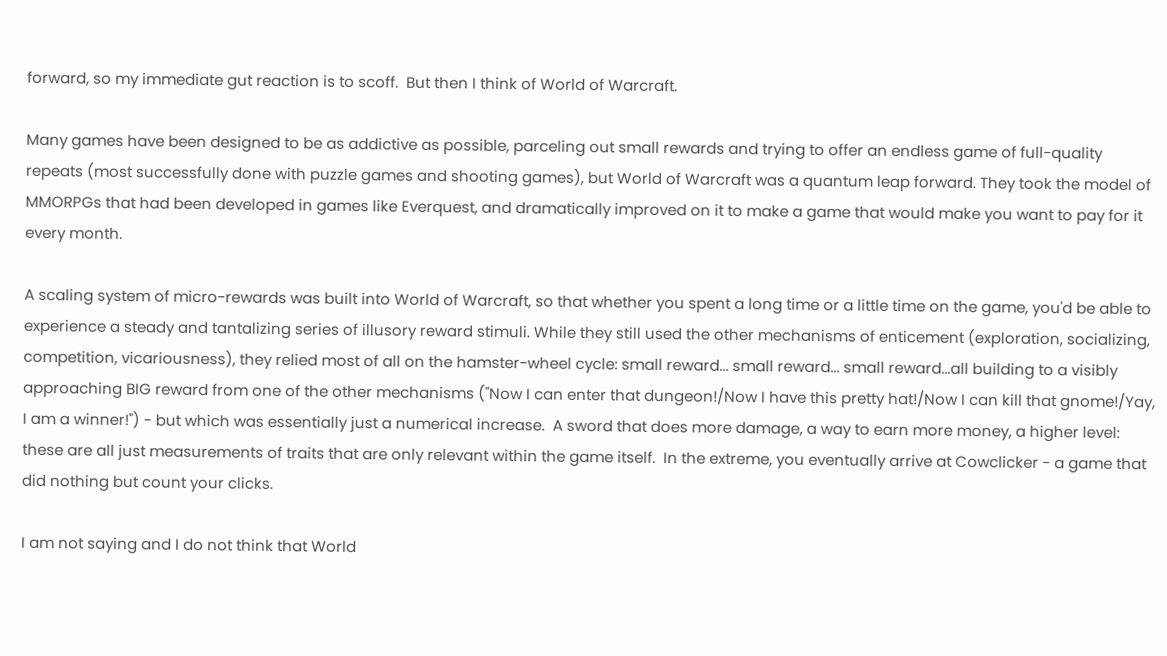forward, so my immediate gut reaction is to scoff.  But then I think of World of Warcraft.

Many games have been designed to be as addictive as possible, parceling out small rewards and trying to offer an endless game of full-quality repeats (most successfully done with puzzle games and shooting games), but World of Warcraft was a quantum leap forward. They took the model of MMORPGs that had been developed in games like Everquest, and dramatically improved on it to make a game that would make you want to pay for it every month.

A scaling system of micro-rewards was built into World of Warcraft, so that whether you spent a long time or a little time on the game, you'd be able to experience a steady and tantalizing series of illusory reward stimuli. While they still used the other mechanisms of enticement (exploration, socializing, competition, vicariousness), they relied most of all on the hamster-wheel cycle: small reward... small reward... small reward...all building to a visibly approaching BIG reward from one of the other mechanisms ("Now I can enter that dungeon!/Now I have this pretty hat!/Now I can kill that gnome!/Yay, I am a winner!") - but which was essentially just a numerical increase.  A sword that does more damage, a way to earn more money, a higher level: these are all just measurements of traits that are only relevant within the game itself.  In the extreme, you eventually arrive at Cowclicker - a game that did nothing but count your clicks.

I am not saying and I do not think that World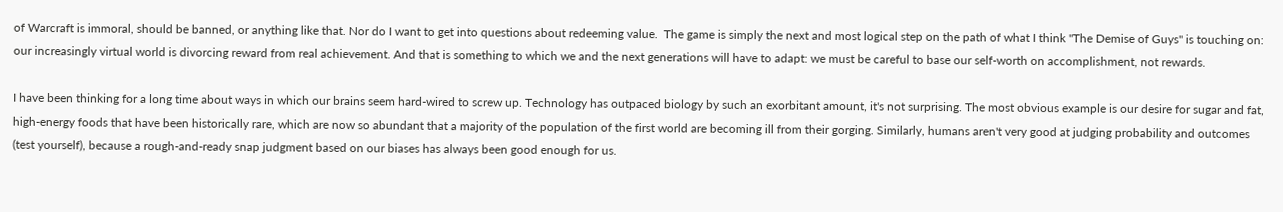of Warcraft is immoral, should be banned, or anything like that. Nor do I want to get into questions about redeeming value.  The game is simply the next and most logical step on the path of what I think "The Demise of Guys" is touching on: our increasingly virtual world is divorcing reward from real achievement. And that is something to which we and the next generations will have to adapt: we must be careful to base our self-worth on accomplishment, not rewards.

I have been thinking for a long time about ways in which our brains seem hard-wired to screw up. Technology has outpaced biology by such an exorbitant amount, it's not surprising. The most obvious example is our desire for sugar and fat, high-energy foods that have been historically rare, which are now so abundant that a majority of the population of the first world are becoming ill from their gorging. Similarly, humans aren't very good at judging probability and outcomes (test yourself), because a rough-and-ready snap judgment based on our biases has always been good enough for us.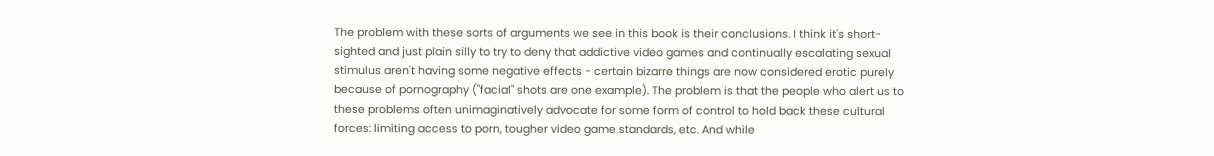The problem with these sorts of arguments we see in this book is their conclusions. I think it's short-sighted and just plain silly to try to deny that addictive video games and continually escalating sexual stimulus aren't having some negative effects - certain bizarre things are now considered erotic purely because of pornography ("facial" shots are one example). The problem is that the people who alert us to these problems often unimaginatively advocate for some form of control to hold back these cultural forces: limiting access to porn, tougher video game standards, etc. And while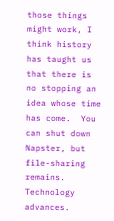those things might work, I think history has taught us that there is no stopping an idea whose time has come.  You can shut down Napster, but file-sharing remains.  Technology advances.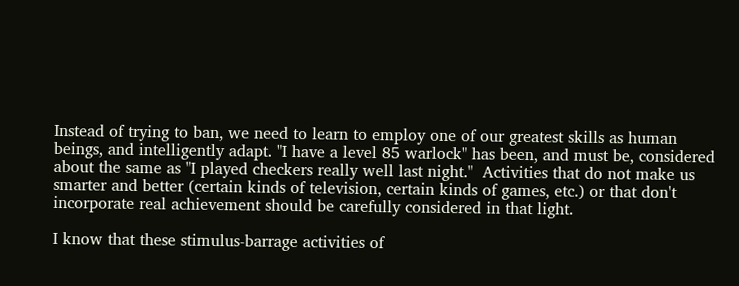Instead of trying to ban, we need to learn to employ one of our greatest skills as human beings, and intelligently adapt. "I have a level 85 warlock" has been, and must be, considered about the same as "I played checkers really well last night."  Activities that do not make us smarter and better (certain kinds of television, certain kinds of games, etc.) or that don't incorporate real achievement should be carefully considered in that light.

I know that these stimulus-barrage activities of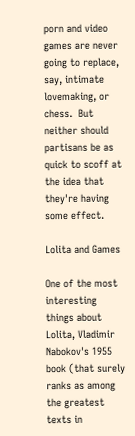porn and video games are never going to replace, say, intimate lovemaking, or chess.  But neither should partisans be as quick to scoff at the idea that they're having some effect.

Lolita and Games

One of the most interesting things about Lolita, Vladimir Nabokov's 1955 book (that surely ranks as among the greatest texts in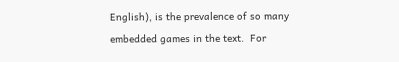English), is the prevalence of so many embedded games in the text.  For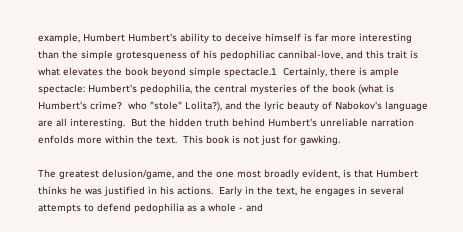example, Humbert Humbert's ability to deceive himself is far more interesting than the simple grotesqueness of his pedophiliac cannibal-love, and this trait is what elevates the book beyond simple spectacle.1  Certainly, there is ample spectacle: Humbert's pedophilia, the central mysteries of the book (what is Humbert's crime?  who "stole" Lolita?), and the lyric beauty of Nabokov's language are all interesting.  But the hidden truth behind Humbert's unreliable narration enfolds more within the text.  This book is not just for gawking.

The greatest delusion/game, and the one most broadly evident, is that Humbert thinks he was justified in his actions.  Early in the text, he engages in several attempts to defend pedophilia as a whole - and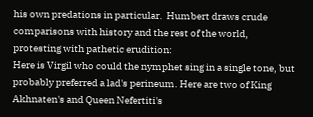his own predations in particular.  Humbert draws crude comparisons with history and the rest of the world, protesting with pathetic erudition:
Here is Virgil who could the nymphet sing in a single tone, but probably preferred a lad's perineum. Here are two of King Akhnaten's and Queen Nefertiti's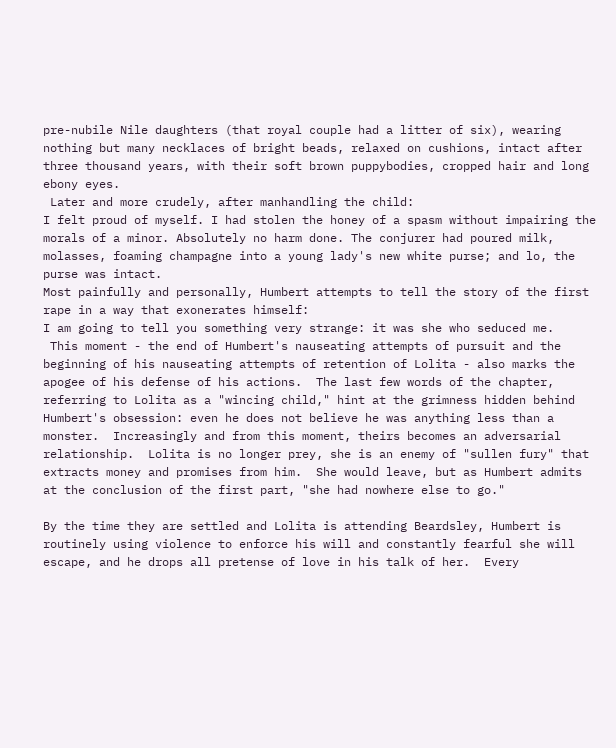pre-nubile Nile daughters (that royal couple had a litter of six), wearing nothing but many necklaces of bright beads, relaxed on cushions, intact after three thousand years, with their soft brown puppybodies, cropped hair and long ebony eyes.
 Later and more crudely, after manhandling the child:
I felt proud of myself. I had stolen the honey of a spasm without impairing the morals of a minor. Absolutely no harm done. The conjurer had poured milk, molasses, foaming champagne into a young lady's new white purse; and lo, the purse was intact.
Most painfully and personally, Humbert attempts to tell the story of the first rape in a way that exonerates himself:
I am going to tell you something very strange: it was she who seduced me.
 This moment - the end of Humbert's nauseating attempts of pursuit and the beginning of his nauseating attempts of retention of Lolita - also marks the apogee of his defense of his actions.  The last few words of the chapter, referring to Lolita as a "wincing child," hint at the grimness hidden behind Humbert's obsession: even he does not believe he was anything less than a monster.  Increasingly and from this moment, theirs becomes an adversarial relationship.  Lolita is no longer prey, she is an enemy of "sullen fury" that extracts money and promises from him.  She would leave, but as Humbert admits at the conclusion of the first part, "she had nowhere else to go."

By the time they are settled and Lolita is attending Beardsley, Humbert is routinely using violence to enforce his will and constantly fearful she will escape, and he drops all pretense of love in his talk of her.  Every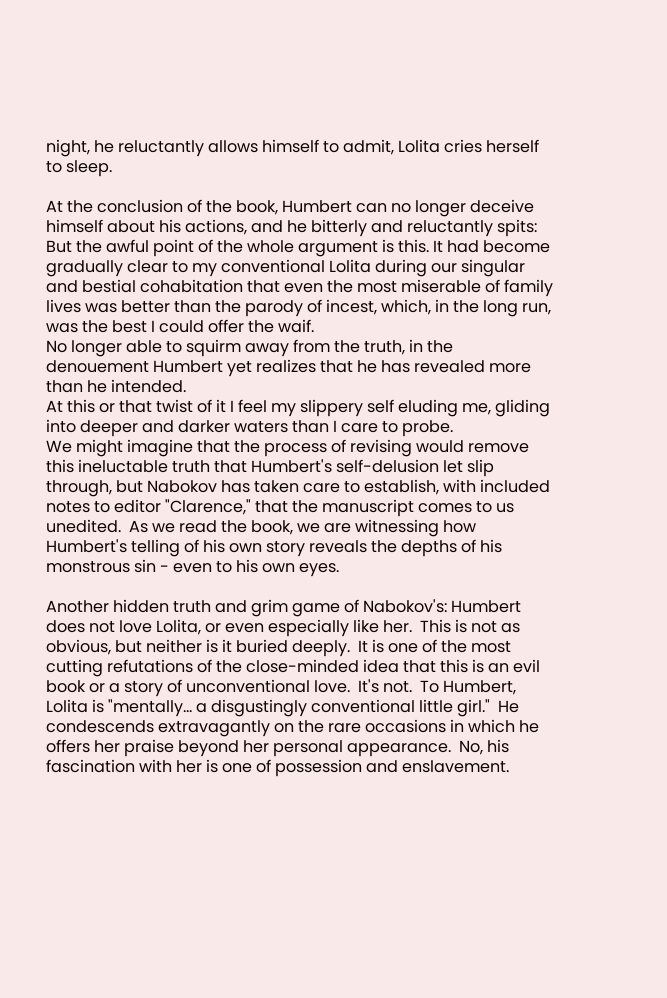night, he reluctantly allows himself to admit, Lolita cries herself to sleep.

At the conclusion of the book, Humbert can no longer deceive himself about his actions, and he bitterly and reluctantly spits:
But the awful point of the whole argument is this. It had become gradually clear to my conventional Lolita during our singular and bestial cohabitation that even the most miserable of family lives was better than the parody of incest, which, in the long run, was the best I could offer the waif.
No longer able to squirm away from the truth, in the denouement Humbert yet realizes that he has revealed more than he intended.
At this or that twist of it I feel my slippery self eluding me, gliding into deeper and darker waters than I care to probe.
We might imagine that the process of revising would remove this ineluctable truth that Humbert's self-delusion let slip through, but Nabokov has taken care to establish, with included notes to editor "Clarence," that the manuscript comes to us unedited.  As we read the book, we are witnessing how Humbert's telling of his own story reveals the depths of his monstrous sin - even to his own eyes.

Another hidden truth and grim game of Nabokov's: Humbert does not love Lolita, or even especially like her.  This is not as obvious, but neither is it buried deeply.  It is one of the most cutting refutations of the close-minded idea that this is an evil book or a story of unconventional love.  It's not.  To Humbert, Lolita is "mentally... a disgustingly conventional little girl."  He condescends extravagantly on the rare occasions in which he offers her praise beyond her personal appearance.  No, his fascination with her is one of possession and enslavement.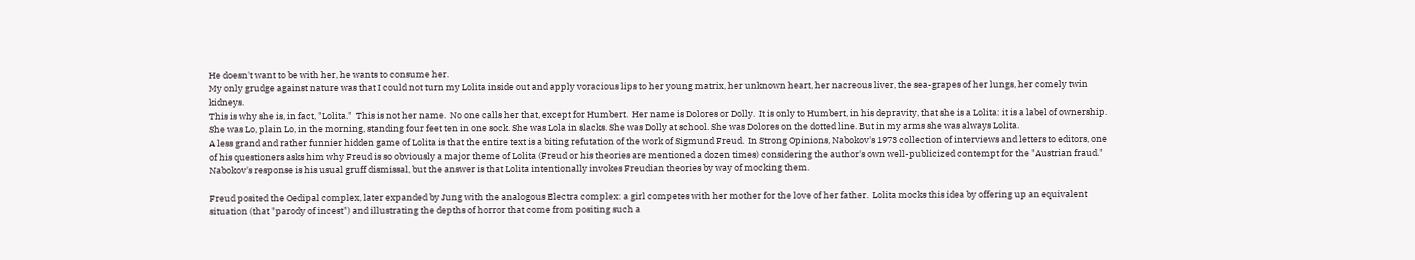He doesn't want to be with her, he wants to consume her.
My only grudge against nature was that I could not turn my Lolita inside out and apply voracious lips to her young matrix, her unknown heart, her nacreous liver, the sea-grapes of her lungs, her comely twin kidneys.
This is why she is, in fact, "Lolita."  This is not her name.  No one calls her that, except for Humbert.  Her name is Dolores or Dolly.  It is only to Humbert, in his depravity, that she is a Lolita: it is a label of ownership.
She was Lo, plain Lo, in the morning, standing four feet ten in one sock. She was Lola in slacks. She was Dolly at school. She was Dolores on the dotted line. But in my arms she was always Lolita.
A less grand and rather funnier hidden game of Lolita is that the entire text is a biting refutation of the work of Sigmund Freud.  In Strong Opinions, Nabokov's 1973 collection of interviews and letters to editors, one of his questioners asks him why Freud is so obviously a major theme of Lolita (Freud or his theories are mentioned a dozen times) considering the author's own well-publicized contempt for the "Austrian fraud."  Nabokov's response is his usual gruff dismissal, but the answer is that Lolita intentionally invokes Freudian theories by way of mocking them.

Freud posited the Oedipal complex, later expanded by Jung with the analogous Electra complex: a girl competes with her mother for the love of her father.  Lolita mocks this idea by offering up an equivalent situation (that "parody of incest") and illustrating the depths of horror that come from positing such a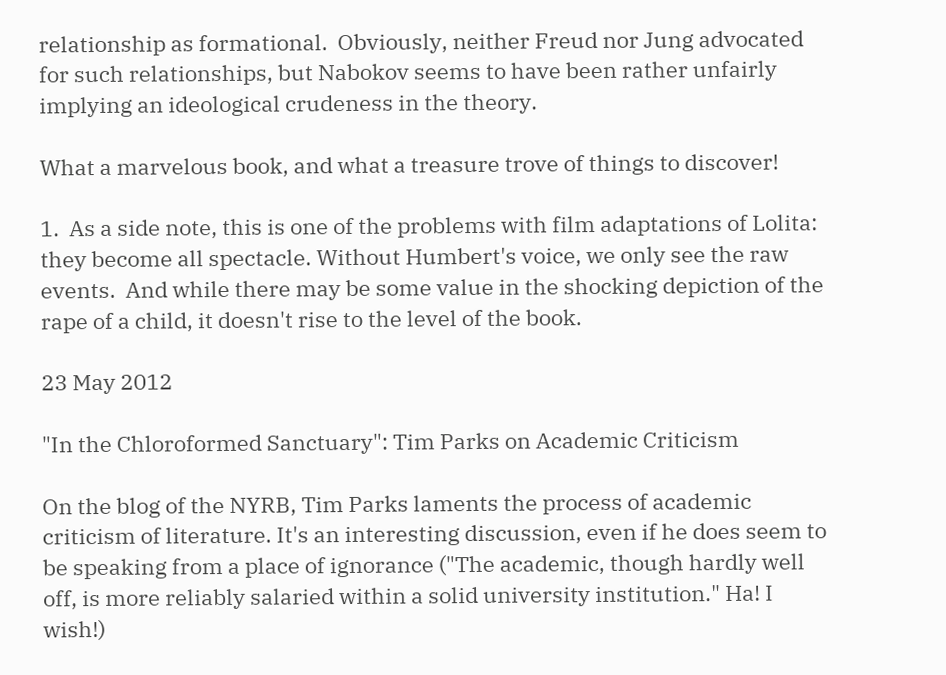relationship as formational.  Obviously, neither Freud nor Jung advocated for such relationships, but Nabokov seems to have been rather unfairly implying an ideological crudeness in the theory.

What a marvelous book, and what a treasure trove of things to discover!

1.  As a side note, this is one of the problems with film adaptations of Lolita: they become all spectacle. Without Humbert's voice, we only see the raw events.  And while there may be some value in the shocking depiction of the rape of a child, it doesn't rise to the level of the book.

23 May 2012

"In the Chloroformed Sanctuary": Tim Parks on Academic Criticism

On the blog of the NYRB, Tim Parks laments the process of academic criticism of literature. It's an interesting discussion, even if he does seem to be speaking from a place of ignorance ("The academic, though hardly well off, is more reliably salaried within a solid university institution." Ha! I wish!)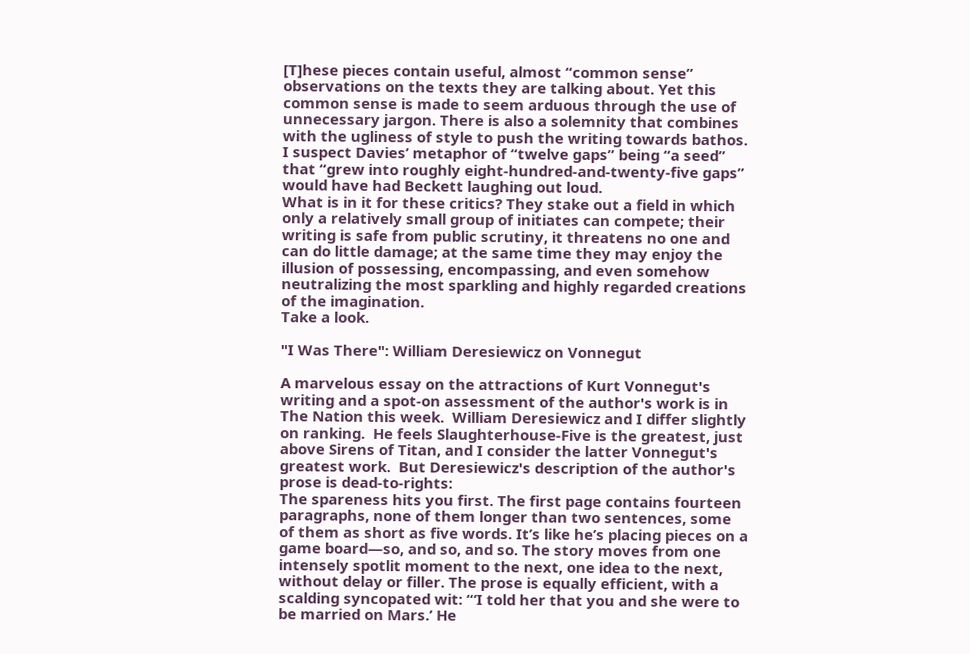[T]hese pieces contain useful, almost “common sense” observations on the texts they are talking about. Yet this common sense is made to seem arduous through the use of unnecessary jargon. There is also a solemnity that combines with the ugliness of style to push the writing towards bathos. I suspect Davies’ metaphor of “twelve gaps” being “a seed” that “grew into roughly eight-hundred-and-twenty-five gaps” would have had Beckett laughing out loud.
What is in it for these critics? They stake out a field in which only a relatively small group of initiates can compete; their writing is safe from public scrutiny, it threatens no one and can do little damage; at the same time they may enjoy the illusion of possessing, encompassing, and even somehow neutralizing the most sparkling and highly regarded creations of the imagination.
Take a look.

"I Was There": William Deresiewicz on Vonnegut

A marvelous essay on the attractions of Kurt Vonnegut's writing and a spot-on assessment of the author's work is in The Nation this week.  William Deresiewicz and I differ slightly on ranking.  He feels Slaughterhouse-Five is the greatest, just above Sirens of Titan, and I consider the latter Vonnegut's greatest work.  But Deresiewicz's description of the author's prose is dead-to-rights:
The spareness hits you first. The first page contains fourteen paragraphs, none of them longer than two sentences, some of them as short as five words. It’s like he’s placing pieces on a game board—so, and so, and so. The story moves from one intensely spotlit moment to the next, one idea to the next, without delay or filler. The prose is equally efficient, with a scalding syncopated wit: “‘I told her that you and she were to be married on Mars.’ He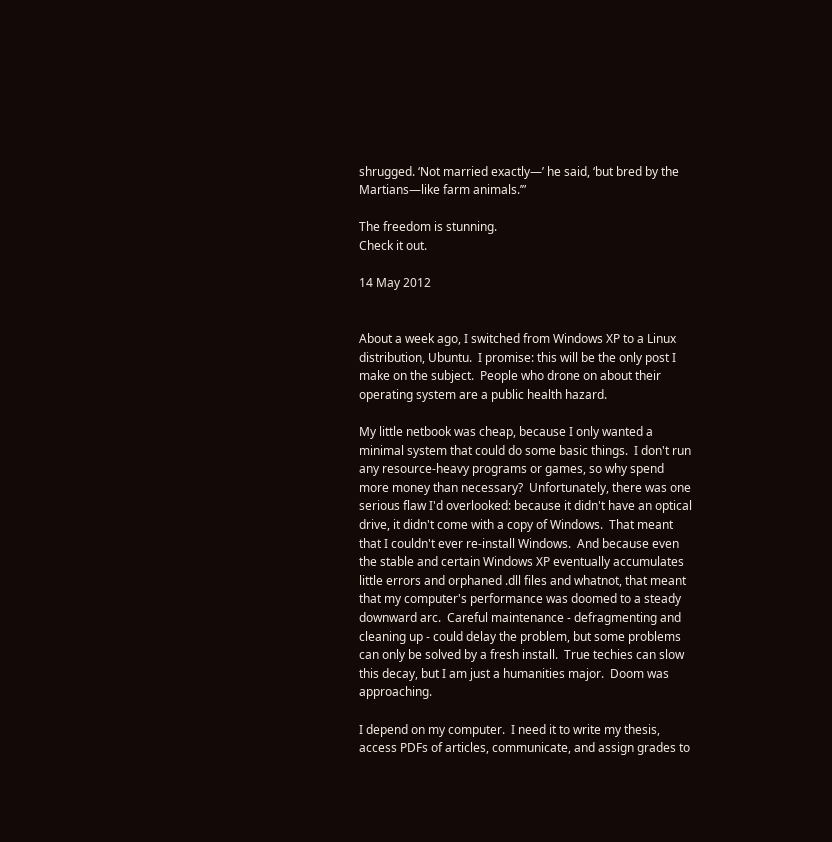shrugged. ‘Not married exactly—’ he said, ‘but bred by the Martians—like farm animals.’”

The freedom is stunning.
Check it out.

14 May 2012


About a week ago, I switched from Windows XP to a Linux distribution, Ubuntu.  I promise: this will be the only post I make on the subject.  People who drone on about their operating system are a public health hazard.

My little netbook was cheap, because I only wanted a minimal system that could do some basic things.  I don't run any resource-heavy programs or games, so why spend more money than necessary?  Unfortunately, there was one serious flaw I'd overlooked: because it didn't have an optical drive, it didn't come with a copy of Windows.  That meant that I couldn't ever re-install Windows.  And because even the stable and certain Windows XP eventually accumulates little errors and orphaned .dll files and whatnot, that meant that my computer's performance was doomed to a steady downward arc.  Careful maintenance - defragmenting and cleaning up - could delay the problem, but some problems can only be solved by a fresh install.  True techies can slow this decay, but I am just a humanities major.  Doom was approaching.

I depend on my computer.  I need it to write my thesis, access PDFs of articles, communicate, and assign grades to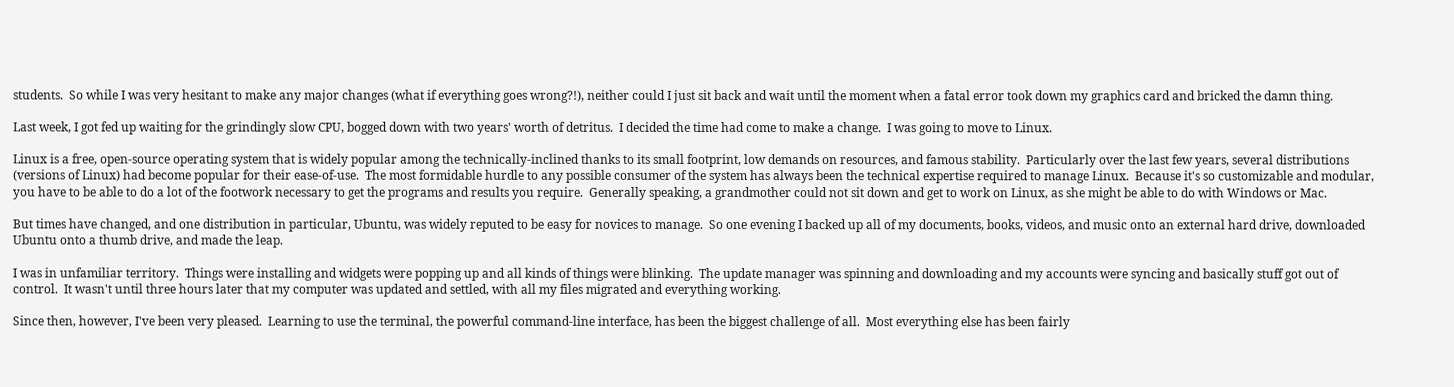students.  So while I was very hesitant to make any major changes (what if everything goes wrong?!), neither could I just sit back and wait until the moment when a fatal error took down my graphics card and bricked the damn thing.

Last week, I got fed up waiting for the grindingly slow CPU, bogged down with two years' worth of detritus.  I decided the time had come to make a change.  I was going to move to Linux.

Linux is a free, open-source operating system that is widely popular among the technically-inclined thanks to its small footprint, low demands on resources, and famous stability.  Particularly over the last few years, several distributions (versions of Linux) had become popular for their ease-of-use.  The most formidable hurdle to any possible consumer of the system has always been the technical expertise required to manage Linux.  Because it's so customizable and modular, you have to be able to do a lot of the footwork necessary to get the programs and results you require.  Generally speaking, a grandmother could not sit down and get to work on Linux, as she might be able to do with Windows or Mac.

But times have changed, and one distribution in particular, Ubuntu, was widely reputed to be easy for novices to manage.  So one evening I backed up all of my documents, books, videos, and music onto an external hard drive, downloaded Ubuntu onto a thumb drive, and made the leap.

I was in unfamiliar territory.  Things were installing and widgets were popping up and all kinds of things were blinking.  The update manager was spinning and downloading and my accounts were syncing and basically stuff got out of control.  It wasn't until three hours later that my computer was updated and settled, with all my files migrated and everything working.

Since then, however, I've been very pleased.  Learning to use the terminal, the powerful command-line interface, has been the biggest challenge of all.  Most everything else has been fairly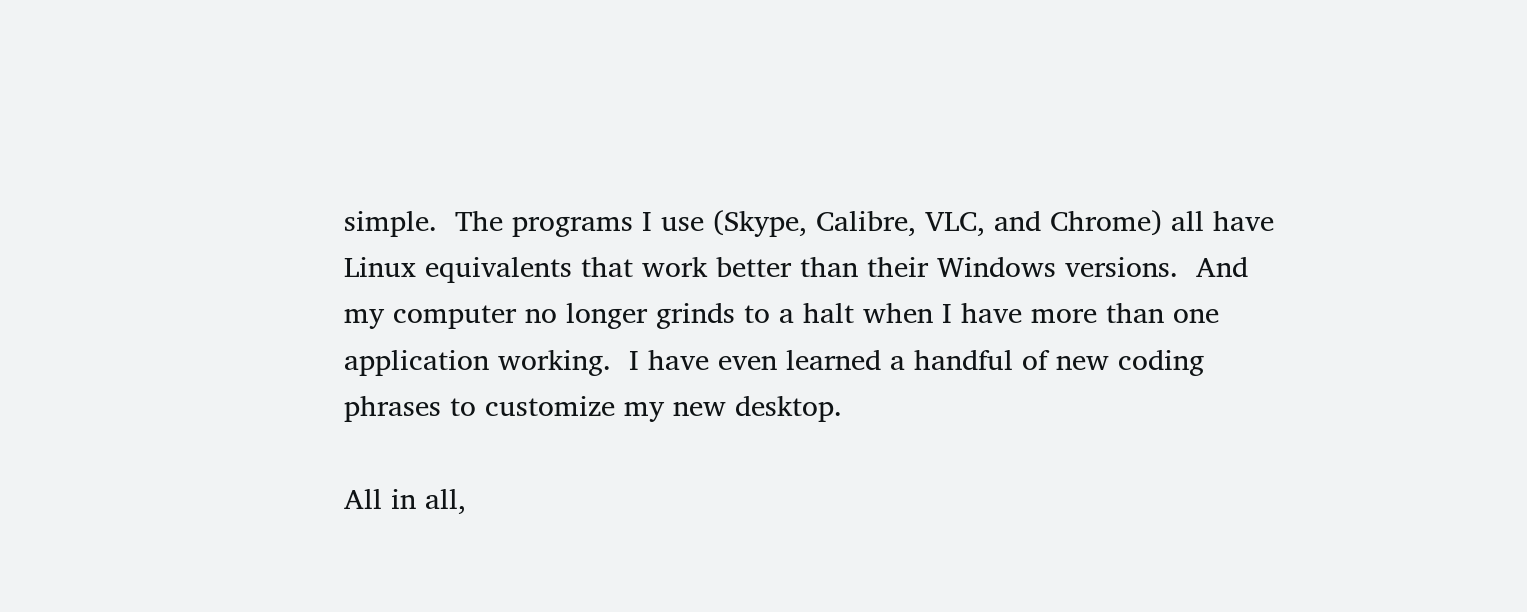simple.  The programs I use (Skype, Calibre, VLC, and Chrome) all have Linux equivalents that work better than their Windows versions.  And my computer no longer grinds to a halt when I have more than one application working.  I have even learned a handful of new coding phrases to customize my new desktop.

All in all,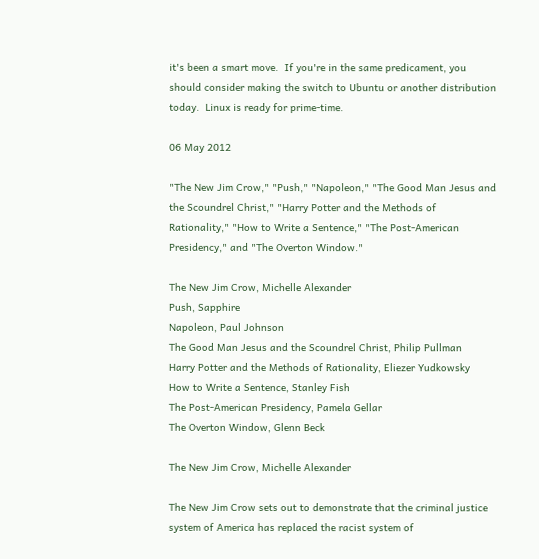it's been a smart move.  If you're in the same predicament, you should consider making the switch to Ubuntu or another distribution today.  Linux is ready for prime-time.

06 May 2012

"The New Jim Crow," "Push," "Napoleon," "The Good Man Jesus and the Scoundrel Christ," "Harry Potter and the Methods of Rationality," "How to Write a Sentence," "The Post-American Presidency," and "The Overton Window."

The New Jim Crow, Michelle Alexander
Push, Sapphire
Napoleon, Paul Johnson
The Good Man Jesus and the Scoundrel Christ, Philip Pullman
Harry Potter and the Methods of Rationality, Eliezer Yudkowsky
How to Write a Sentence, Stanley Fish
The Post-American Presidency, Pamela Gellar
The Overton Window, Glenn Beck

The New Jim Crow, Michelle Alexander

The New Jim Crow sets out to demonstrate that the criminal justice system of America has replaced the racist system of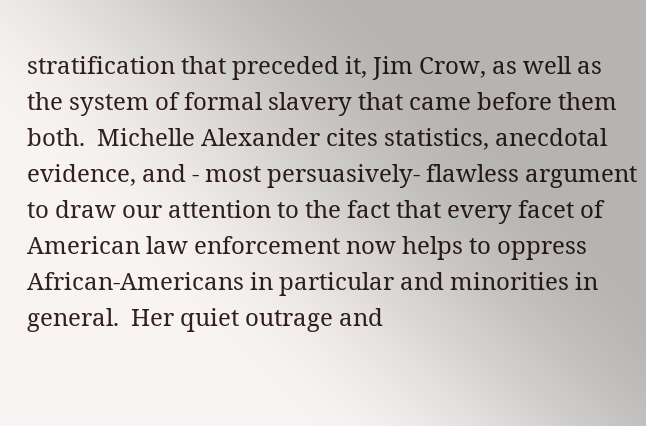stratification that preceded it, Jim Crow, as well as the system of formal slavery that came before them both.  Michelle Alexander cites statistics, anecdotal evidence, and - most persuasively- flawless argument to draw our attention to the fact that every facet of American law enforcement now helps to oppress African-Americans in particular and minorities in general.  Her quiet outrage and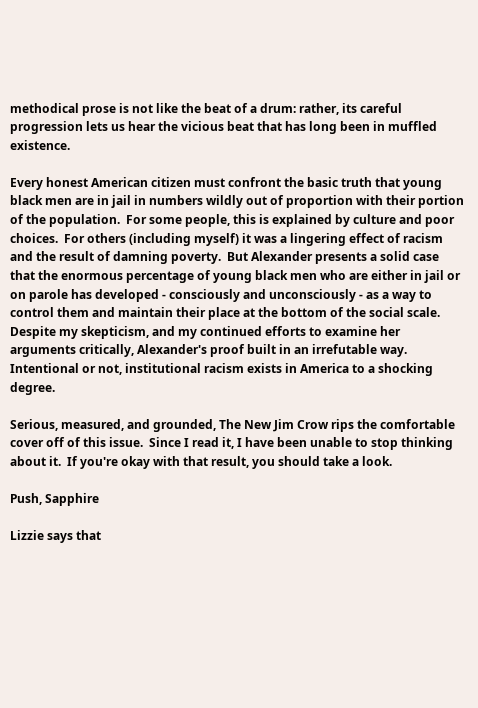methodical prose is not like the beat of a drum: rather, its careful progression lets us hear the vicious beat that has long been in muffled existence.

Every honest American citizen must confront the basic truth that young black men are in jail in numbers wildly out of proportion with their portion of the population.  For some people, this is explained by culture and poor choices.  For others (including myself) it was a lingering effect of racism and the result of damning poverty.  But Alexander presents a solid case that the enormous percentage of young black men who are either in jail or on parole has developed - consciously and unconsciously - as a way to control them and maintain their place at the bottom of the social scale.  Despite my skepticism, and my continued efforts to examine her arguments critically, Alexander's proof built in an irrefutable way.  Intentional or not, institutional racism exists in America to a shocking degree.

Serious, measured, and grounded, The New Jim Crow rips the comfortable cover off of this issue.  Since I read it, I have been unable to stop thinking about it.  If you're okay with that result, you should take a look.

Push, Sapphire

Lizzie says that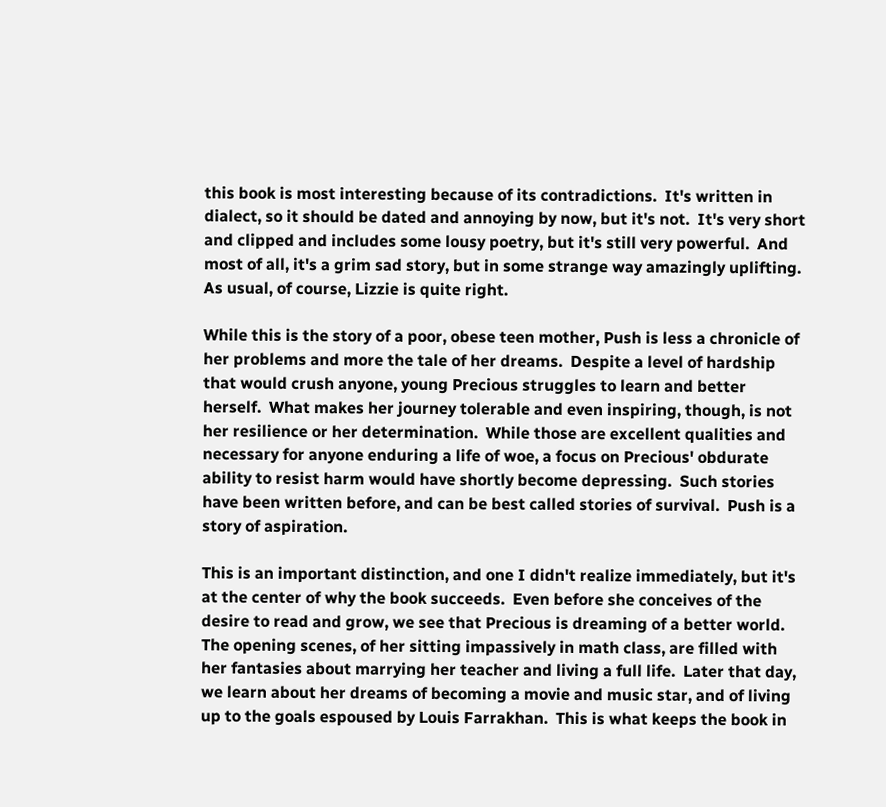this book is most interesting because of its contradictions.  It's written in dialect, so it should be dated and annoying by now, but it's not.  It's very short and clipped and includes some lousy poetry, but it's still very powerful.  And most of all, it's a grim sad story, but in some strange way amazingly uplifting.  As usual, of course, Lizzie is quite right.

While this is the story of a poor, obese teen mother, Push is less a chronicle of her problems and more the tale of her dreams.  Despite a level of hardship that would crush anyone, young Precious struggles to learn and better herself.  What makes her journey tolerable and even inspiring, though, is not her resilience or her determination.  While those are excellent qualities and necessary for anyone enduring a life of woe, a focus on Precious' obdurate ability to resist harm would have shortly become depressing.  Such stories have been written before, and can be best called stories of survival.  Push is a story of aspiration.

This is an important distinction, and one I didn't realize immediately, but it's at the center of why the book succeeds.  Even before she conceives of the desire to read and grow, we see that Precious is dreaming of a better world.  The opening scenes, of her sitting impassively in math class, are filled with her fantasies about marrying her teacher and living a full life.  Later that day, we learn about her dreams of becoming a movie and music star, and of living up to the goals espoused by Louis Farrakhan.  This is what keeps the book in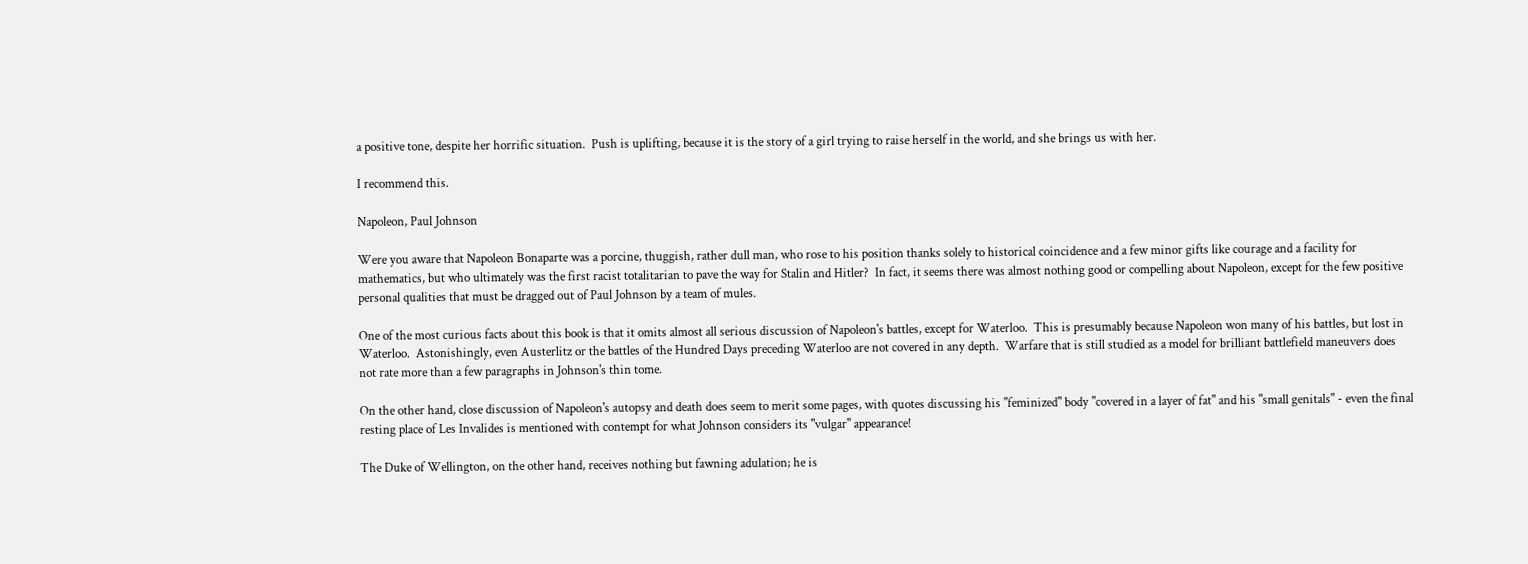a positive tone, despite her horrific situation.  Push is uplifting, because it is the story of a girl trying to raise herself in the world, and she brings us with her.

I recommend this.

Napoleon, Paul Johnson

Were you aware that Napoleon Bonaparte was a porcine, thuggish, rather dull man, who rose to his position thanks solely to historical coincidence and a few minor gifts like courage and a facility for mathematics, but who ultimately was the first racist totalitarian to pave the way for Stalin and Hitler?  In fact, it seems there was almost nothing good or compelling about Napoleon, except for the few positive personal qualities that must be dragged out of Paul Johnson by a team of mules.

One of the most curious facts about this book is that it omits almost all serious discussion of Napoleon's battles, except for Waterloo.  This is presumably because Napoleon won many of his battles, but lost in Waterloo.  Astonishingly, even Austerlitz or the battles of the Hundred Days preceding Waterloo are not covered in any depth.  Warfare that is still studied as a model for brilliant battlefield maneuvers does not rate more than a few paragraphs in Johnson's thin tome.

On the other hand, close discussion of Napoleon's autopsy and death does seem to merit some pages, with quotes discussing his "feminized" body "covered in a layer of fat" and his "small genitals" - even the final resting place of Les Invalides is mentioned with contempt for what Johnson considers its "vulgar" appearance!

The Duke of Wellington, on the other hand, receives nothing but fawning adulation; he is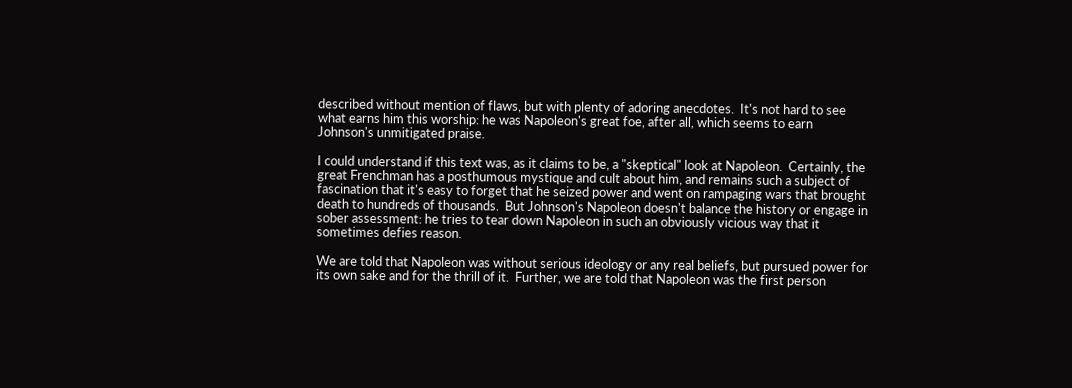described without mention of flaws, but with plenty of adoring anecdotes.  It's not hard to see what earns him this worship: he was Napoleon's great foe, after all, which seems to earn Johnson's unmitigated praise.

I could understand if this text was, as it claims to be, a "skeptical" look at Napoleon.  Certainly, the great Frenchman has a posthumous mystique and cult about him, and remains such a subject of fascination that it's easy to forget that he seized power and went on rampaging wars that brought death to hundreds of thousands.  But Johnson's Napoleon doesn't balance the history or engage in sober assessment: he tries to tear down Napoleon in such an obviously vicious way that it sometimes defies reason.

We are told that Napoleon was without serious ideology or any real beliefs, but pursued power for its own sake and for the thrill of it.  Further, we are told that Napoleon was the first person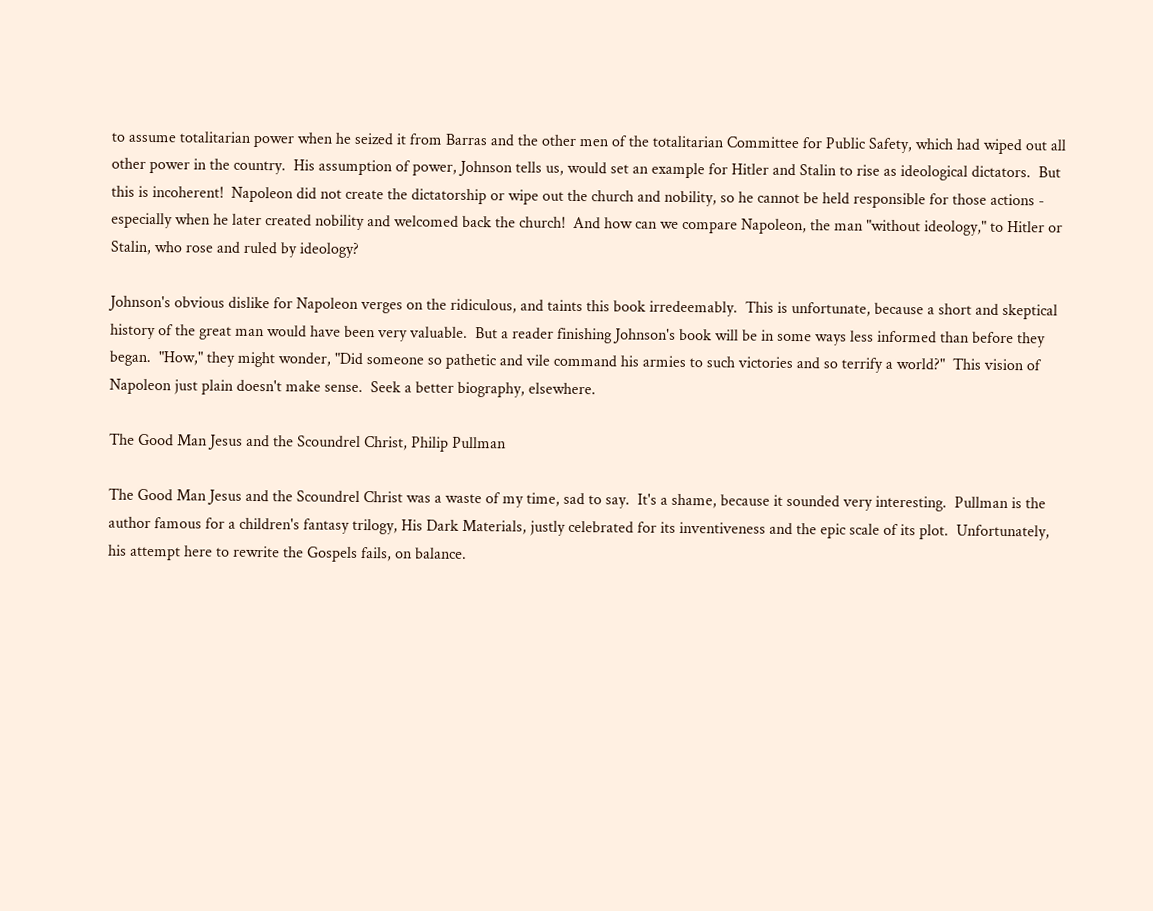to assume totalitarian power when he seized it from Barras and the other men of the totalitarian Committee for Public Safety, which had wiped out all other power in the country.  His assumption of power, Johnson tells us, would set an example for Hitler and Stalin to rise as ideological dictators.  But this is incoherent!  Napoleon did not create the dictatorship or wipe out the church and nobility, so he cannot be held responsible for those actions - especially when he later created nobility and welcomed back the church!  And how can we compare Napoleon, the man "without ideology," to Hitler or Stalin, who rose and ruled by ideology?

Johnson's obvious dislike for Napoleon verges on the ridiculous, and taints this book irredeemably.  This is unfortunate, because a short and skeptical history of the great man would have been very valuable.  But a reader finishing Johnson's book will be in some ways less informed than before they began.  "How," they might wonder, "Did someone so pathetic and vile command his armies to such victories and so terrify a world?"  This vision of Napoleon just plain doesn't make sense.  Seek a better biography, elsewhere.

The Good Man Jesus and the Scoundrel Christ, Philip Pullman

The Good Man Jesus and the Scoundrel Christ was a waste of my time, sad to say.  It's a shame, because it sounded very interesting.  Pullman is the author famous for a children's fantasy trilogy, His Dark Materials, justly celebrated for its inventiveness and the epic scale of its plot.  Unfortunately, his attempt here to rewrite the Gospels fails, on balance.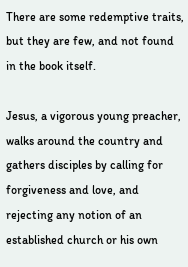There are some redemptive traits, but they are few, and not found in the book itself.

Jesus, a vigorous young preacher, walks around the country and gathers disciples by calling for forgiveness and love, and rejecting any notion of an established church or his own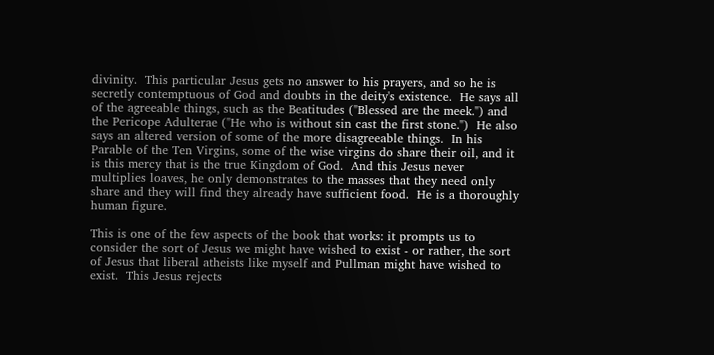divinity.  This particular Jesus gets no answer to his prayers, and so he is secretly contemptuous of God and doubts in the deity's existence.  He says all of the agreeable things, such as the Beatitudes ("Blessed are the meek.") and the Pericope Adulterae ("He who is without sin cast the first stone.")  He also says an altered version of some of the more disagreeable things.  In his Parable of the Ten Virgins, some of the wise virgins do share their oil, and it is this mercy that is the true Kingdom of God.  And this Jesus never multiplies loaves, he only demonstrates to the masses that they need only share and they will find they already have sufficient food.  He is a thoroughly human figure.

This is one of the few aspects of the book that works: it prompts us to consider the sort of Jesus we might have wished to exist - or rather, the sort of Jesus that liberal atheists like myself and Pullman might have wished to exist.  This Jesus rejects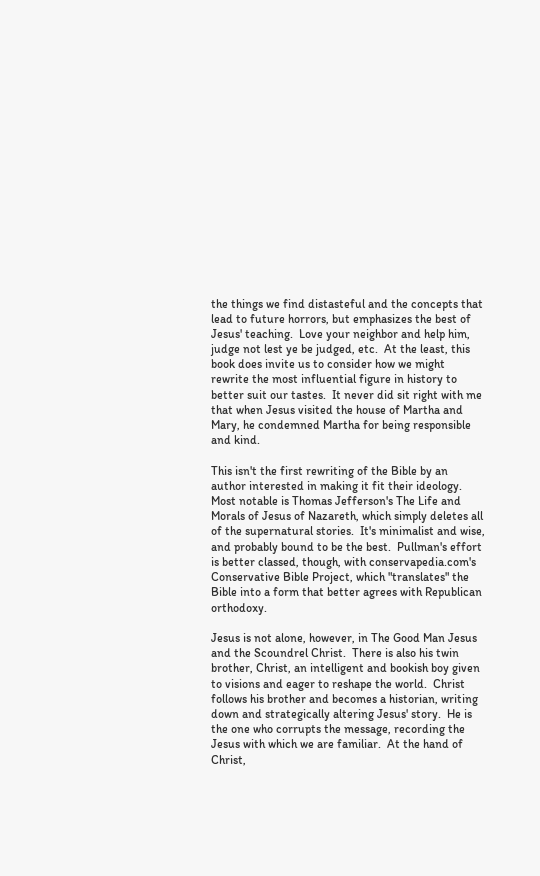the things we find distasteful and the concepts that lead to future horrors, but emphasizes the best of Jesus' teaching.  Love your neighbor and help him, judge not lest ye be judged, etc.  At the least, this book does invite us to consider how we might rewrite the most influential figure in history to better suit our tastes.  It never did sit right with me that when Jesus visited the house of Martha and Mary, he condemned Martha for being responsible and kind.

This isn't the first rewriting of the Bible by an author interested in making it fit their ideology.  Most notable is Thomas Jefferson's The Life and Morals of Jesus of Nazareth, which simply deletes all of the supernatural stories.  It's minimalist and wise, and probably bound to be the best.  Pullman's effort is better classed, though, with conservapedia.com's Conservative Bible Project, which "translates" the Bible into a form that better agrees with Republican orthodoxy.

Jesus is not alone, however, in The Good Man Jesus and the Scoundrel Christ.  There is also his twin brother, Christ, an intelligent and bookish boy given to visions and eager to reshape the world.  Christ follows his brother and becomes a historian, writing down and strategically altering Jesus' story.  He is the one who corrupts the message, recording the Jesus with which we are familiar.  At the hand of Christ,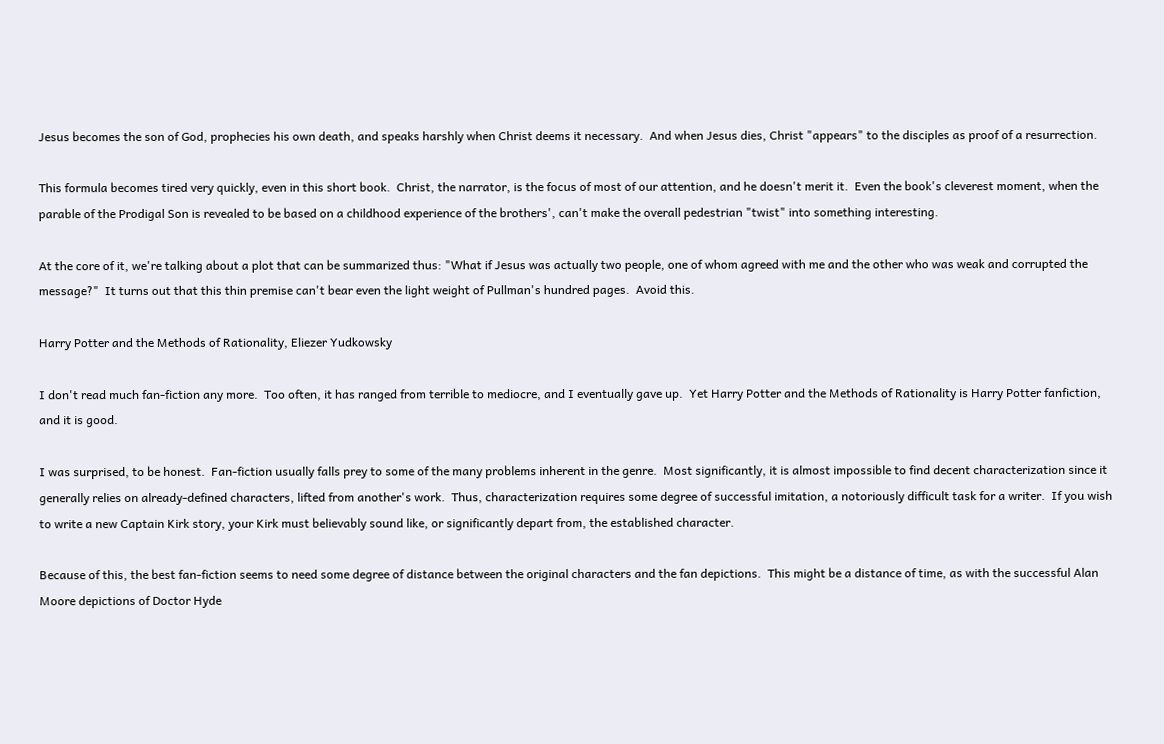Jesus becomes the son of God, prophecies his own death, and speaks harshly when Christ deems it necessary.  And when Jesus dies, Christ "appears" to the disciples as proof of a resurrection.

This formula becomes tired very quickly, even in this short book.  Christ, the narrator, is the focus of most of our attention, and he doesn't merit it.  Even the book's cleverest moment, when the parable of the Prodigal Son is revealed to be based on a childhood experience of the brothers', can't make the overall pedestrian "twist" into something interesting.

At the core of it, we're talking about a plot that can be summarized thus: "What if Jesus was actually two people, one of whom agreed with me and the other who was weak and corrupted the message?"  It turns out that this thin premise can't bear even the light weight of Pullman's hundred pages.  Avoid this.

Harry Potter and the Methods of Rationality, Eliezer Yudkowsky

I don't read much fan-fiction any more.  Too often, it has ranged from terrible to mediocre, and I eventually gave up.  Yet Harry Potter and the Methods of Rationality is Harry Potter fanfiction, and it is good.

I was surprised, to be honest.  Fan-fiction usually falls prey to some of the many problems inherent in the genre.  Most significantly, it is almost impossible to find decent characterization since it generally relies on already-defined characters, lifted from another's work.  Thus, characterization requires some degree of successful imitation, a notoriously difficult task for a writer.  If you wish to write a new Captain Kirk story, your Kirk must believably sound like, or significantly depart from, the established character.

Because of this, the best fan-fiction seems to need some degree of distance between the original characters and the fan depictions.  This might be a distance of time, as with the successful Alan Moore depictions of Doctor Hyde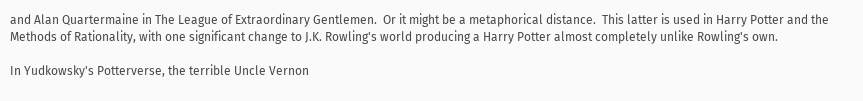and Alan Quartermaine in The League of Extraordinary Gentlemen.  Or it might be a metaphorical distance.  This latter is used in Harry Potter and the Methods of Rationality, with one significant change to J.K. Rowling's world producing a Harry Potter almost completely unlike Rowling's own.

In Yudkowsky's Potterverse, the terrible Uncle Vernon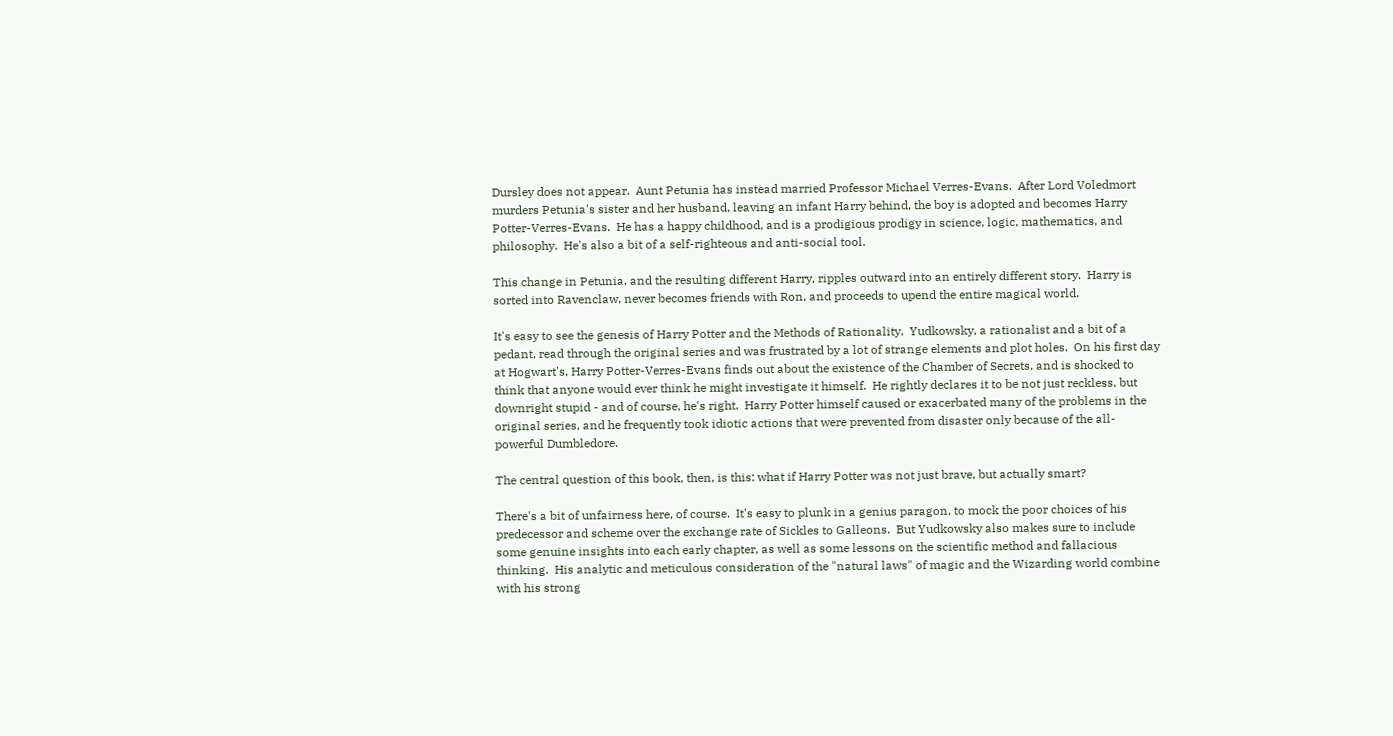Dursley does not appear.  Aunt Petunia has instead married Professor Michael Verres-Evans.  After Lord Voledmort murders Petunia's sister and her husband, leaving an infant Harry behind, the boy is adopted and becomes Harry Potter-Verres-Evans.  He has a happy childhood, and is a prodigious prodigy in science, logic, mathematics, and philosophy.  He's also a bit of a self-righteous and anti-social tool.

This change in Petunia, and the resulting different Harry, ripples outward into an entirely different story.  Harry is sorted into Ravenclaw, never becomes friends with Ron, and proceeds to upend the entire magical world.

It's easy to see the genesis of Harry Potter and the Methods of Rationality.  Yudkowsky, a rationalist and a bit of a pedant, read through the original series and was frustrated by a lot of strange elements and plot holes.  On his first day at Hogwart's, Harry Potter-Verres-Evans finds out about the existence of the Chamber of Secrets, and is shocked to think that anyone would ever think he might investigate it himself.  He rightly declares it to be not just reckless, but downright stupid - and of course, he's right.  Harry Potter himself caused or exacerbated many of the problems in the original series, and he frequently took idiotic actions that were prevented from disaster only because of the all-powerful Dumbledore.

The central question of this book, then, is this: what if Harry Potter was not just brave, but actually smart?

There's a bit of unfairness here, of course.  It's easy to plunk in a genius paragon, to mock the poor choices of his predecessor and scheme over the exchange rate of Sickles to Galleons.  But Yudkowsky also makes sure to include some genuine insights into each early chapter, as well as some lessons on the scientific method and fallacious thinking.  His analytic and meticulous consideration of the "natural laws" of magic and the Wizarding world combine with his strong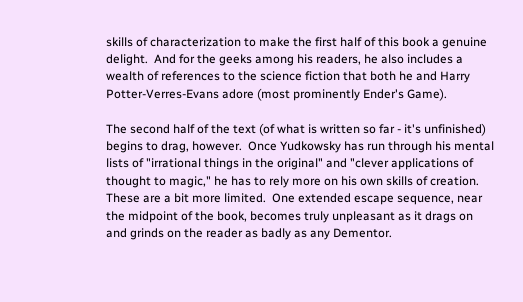skills of characterization to make the first half of this book a genuine delight.  And for the geeks among his readers, he also includes a wealth of references to the science fiction that both he and Harry Potter-Verres-Evans adore (most prominently Ender's Game).

The second half of the text (of what is written so far - it's unfinished) begins to drag, however.  Once Yudkowsky has run through his mental lists of "irrational things in the original" and "clever applications of thought to magic," he has to rely more on his own skills of creation.  These are a bit more limited.  One extended escape sequence, near the midpoint of the book, becomes truly unpleasant as it drags on and grinds on the reader as badly as any Dementor.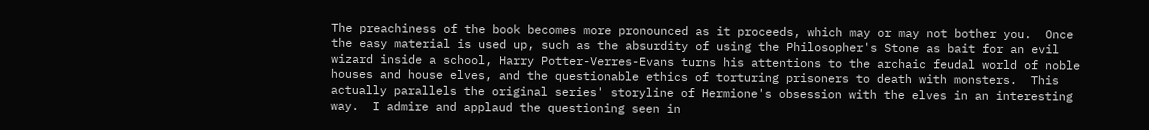The preachiness of the book becomes more pronounced as it proceeds, which may or may not bother you.  Once the easy material is used up, such as the absurdity of using the Philosopher's Stone as bait for an evil wizard inside a school, Harry Potter-Verres-Evans turns his attentions to the archaic feudal world of noble houses and house elves, and the questionable ethics of torturing prisoners to death with monsters.  This actually parallels the original series' storyline of Hermione's obsession with the elves in an interesting way.  I admire and applaud the questioning seen in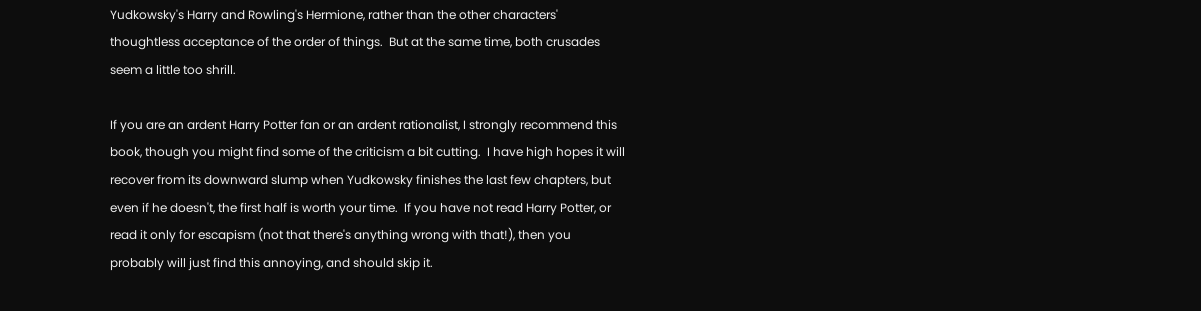Yudkowsky's Harry and Rowling's Hermione, rather than the other characters' thoughtless acceptance of the order of things.  But at the same time, both crusades seem a little too shrill.

If you are an ardent Harry Potter fan or an ardent rationalist, I strongly recommend this book, though you might find some of the criticism a bit cutting.  I have high hopes it will recover from its downward slump when Yudkowsky finishes the last few chapters, but even if he doesn't, the first half is worth your time.  If you have not read Harry Potter, or read it only for escapism (not that there's anything wrong with that!), then you probably will just find this annoying, and should skip it.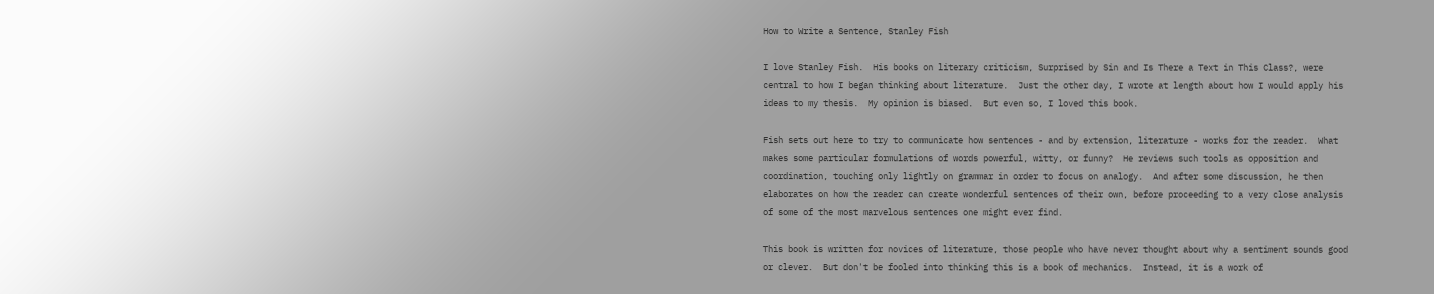How to Write a Sentence, Stanley Fish

I love Stanley Fish.  His books on literary criticism, Surprised by Sin and Is There a Text in This Class?, were central to how I began thinking about literature.  Just the other day, I wrote at length about how I would apply his ideas to my thesis.  My opinion is biased.  But even so, I loved this book.

Fish sets out here to try to communicate how sentences - and by extension, literature - works for the reader.  What makes some particular formulations of words powerful, witty, or funny?  He reviews such tools as opposition and coordination, touching only lightly on grammar in order to focus on analogy.  And after some discussion, he then elaborates on how the reader can create wonderful sentences of their own, before proceeding to a very close analysis of some of the most marvelous sentences one might ever find.

This book is written for novices of literature, those people who have never thought about why a sentiment sounds good or clever.  But don't be fooled into thinking this is a book of mechanics.  Instead, it is a work of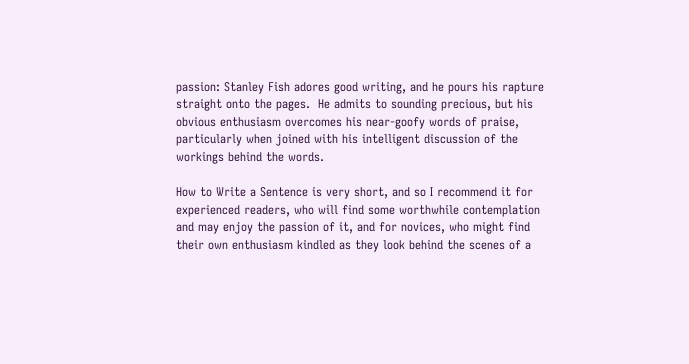passion: Stanley Fish adores good writing, and he pours his rapture straight onto the pages.  He admits to sounding precious, but his obvious enthusiasm overcomes his near-goofy words of praise, particularly when joined with his intelligent discussion of the workings behind the words.

How to Write a Sentence is very short, and so I recommend it for experienced readers, who will find some worthwhile contemplation and may enjoy the passion of it, and for novices, who might find their own enthusiasm kindled as they look behind the scenes of a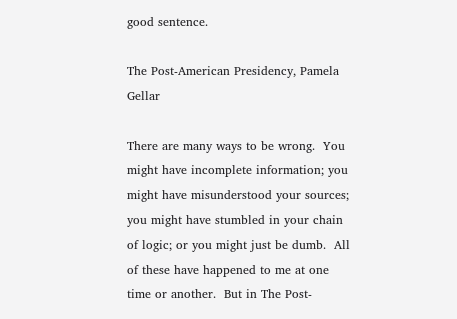good sentence.

The Post-American Presidency, Pamela Gellar

There are many ways to be wrong.  You might have incomplete information; you might have misunderstood your sources; you might have stumbled in your chain of logic; or you might just be dumb.  All of these have happened to me at one time or another.  But in The Post-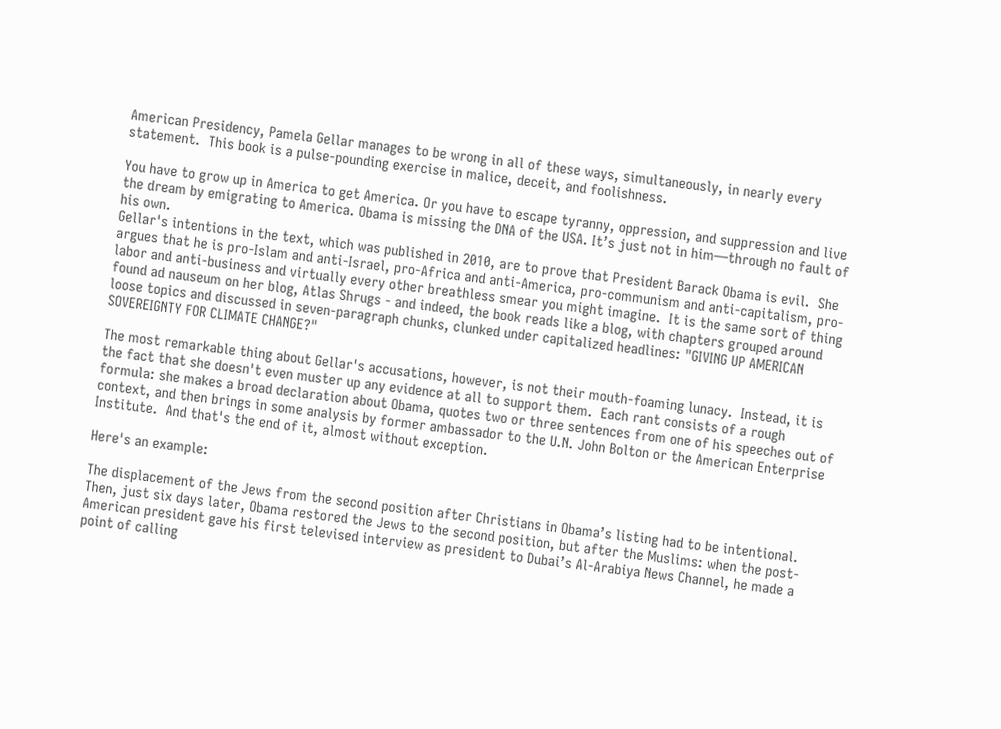American Presidency, Pamela Gellar manages to be wrong in all of these ways, simultaneously, in nearly every statement.  This book is a pulse-pounding exercise in malice, deceit, and foolishness.

You have to grow up in America to get America. Or you have to escape tyranny, oppression, and suppression and live the dream by emigrating to America. Obama is missing the DNA of the USA. It’s just not in him—through no fault of his own.
Gellar's intentions in the text, which was published in 2010, are to prove that President Barack Obama is evil.  She argues that he is pro-Islam and anti-Israel, pro-Africa and anti-America, pro-communism and anti-capitalism, pro-labor and anti-business and virtually every other breathless smear you might imagine.  It is the same sort of thing found ad nauseum on her blog, Atlas Shrugs - and indeed, the book reads like a blog, with chapters grouped around loose topics and discussed in seven-paragraph chunks, clunked under capitalized headlines: "GIVING UP AMERICAN SOVEREIGNTY FOR CLIMATE CHANGE?"

The most remarkable thing about Gellar's accusations, however, is not their mouth-foaming lunacy.  Instead, it is the fact that she doesn't even muster up any evidence at all to support them.  Each rant consists of a rough formula: she makes a broad declaration about Obama, quotes two or three sentences from one of his speeches out of context, and then brings in some analysis by former ambassador to the U.N. John Bolton or the American Enterprise Institute.  And that's the end of it, almost without exception.

Here's an example:

The displacement of the Jews from the second position after Christians in Obama’s listing had to be intentional. Then, just six days later, Obama restored the Jews to the second position, but after the Muslims: when the post-American president gave his first televised interview as president to Dubai’s Al-Arabiya News Channel, he made a point of calling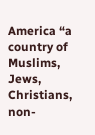America “a country of Muslims, Jews, Christians, non-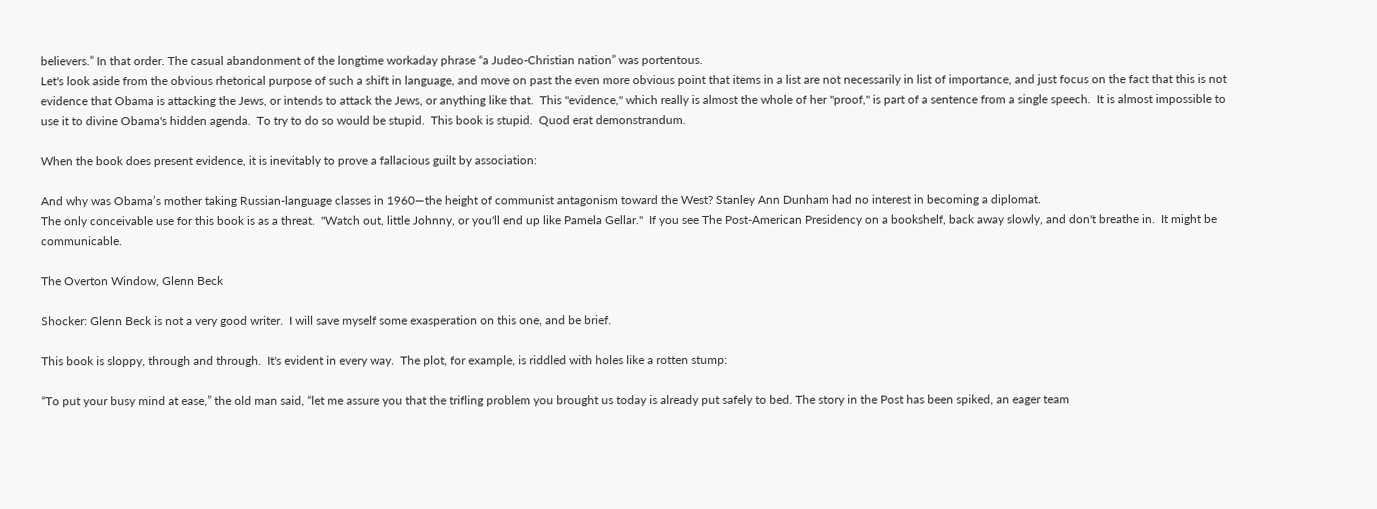believers.” In that order. The casual abandonment of the longtime workaday phrase “a Judeo-Christian nation” was portentous.
Let's look aside from the obvious rhetorical purpose of such a shift in language, and move on past the even more obvious point that items in a list are not necessarily in list of importance, and just focus on the fact that this is not evidence that Obama is attacking the Jews, or intends to attack the Jews, or anything like that.  This "evidence," which really is almost the whole of her "proof," is part of a sentence from a single speech.  It is almost impossible to use it to divine Obama's hidden agenda.  To try to do so would be stupid.  This book is stupid.  Quod erat demonstrandum.

When the book does present evidence, it is inevitably to prove a fallacious guilt by association:

And why was Obama’s mother taking Russian-language classes in 1960—the height of communist antagonism toward the West? Stanley Ann Dunham had no interest in becoming a diplomat.
The only conceivable use for this book is as a threat.  "Watch out, little Johnny, or you'll end up like Pamela Gellar."  If you see The Post-American Presidency on a bookshelf, back away slowly, and don't breathe in.  It might be communicable.

The Overton Window, Glenn Beck

Shocker: Glenn Beck is not a very good writer.  I will save myself some exasperation on this one, and be brief.

This book is sloppy, through and through.  It's evident in every way.  The plot, for example, is riddled with holes like a rotten stump:

“To put your busy mind at ease,” the old man said, “let me assure you that the trifling problem you brought us today is already put safely to bed. The story in the Post has been spiked, an eager team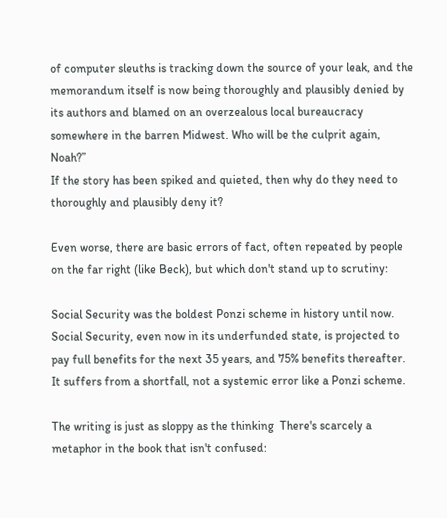of computer sleuths is tracking down the source of your leak, and the memorandum itself is now being thoroughly and plausibly denied by its authors and blamed on an overzealous local bureaucracy somewhere in the barren Midwest. Who will be the culprit again, Noah?”
If the story has been spiked and quieted, then why do they need to thoroughly and plausibly deny it?

Even worse, there are basic errors of fact, often repeated by people on the far right (like Beck), but which don't stand up to scrutiny:

Social Security was the boldest Ponzi scheme in history until now.
Social Security, even now in its underfunded state, is projected to pay full benefits for the next 35 years, and 75% benefits thereafter.  It suffers from a shortfall, not a systemic error like a Ponzi scheme.

The writing is just as sloppy as the thinking  There's scarcely a metaphor in the book that isn't confused: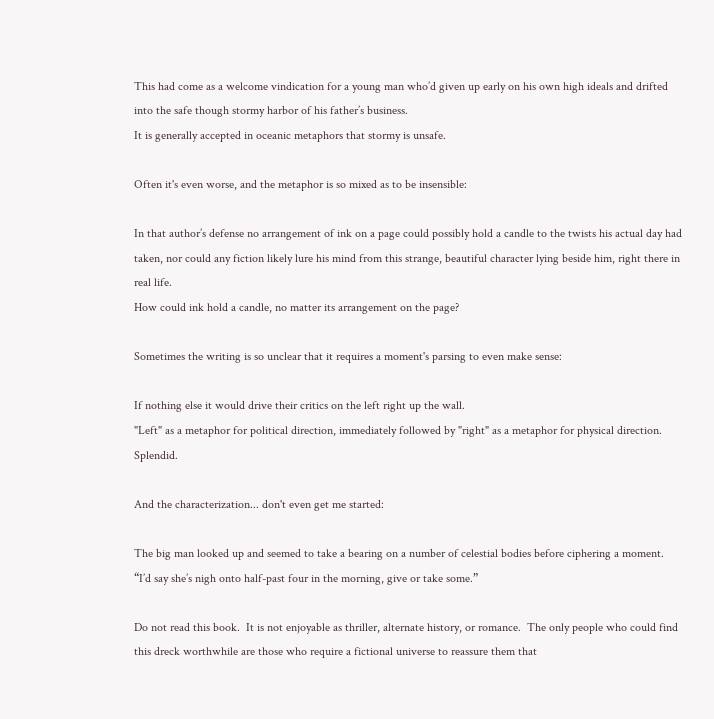This had come as a welcome vindication for a young man who’d given up early on his own high ideals and drifted into the safe though stormy harbor of his father’s business.
It is generally accepted in oceanic metaphors that stormy is unsafe.

Often it's even worse, and the metaphor is so mixed as to be insensible:

In that author’s defense no arrangement of ink on a page could possibly hold a candle to the twists his actual day had taken, nor could any fiction likely lure his mind from this strange, beautiful character lying beside him, right there in real life.
How could ink hold a candle, no matter its arrangement on the page?

Sometimes the writing is so unclear that it requires a moment's parsing to even make sense:

If nothing else it would drive their critics on the left right up the wall.
"Left" as a metaphor for political direction, immediately followed by "right" as a metaphor for physical direction.  Splendid.

And the characterization... don't even get me started:

The big man looked up and seemed to take a bearing on a number of celestial bodies before ciphering a moment. “I’d say she’s nigh onto half-past four in the morning, give or take some.”

Do not read this book.  It is not enjoyable as thriller, alternate history, or romance.  The only people who could find this dreck worthwhile are those who require a fictional universe to reassure them that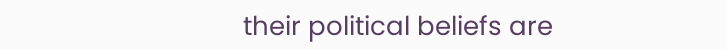their political beliefs are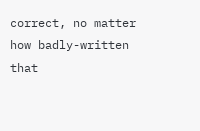correct, no matter how badly-written that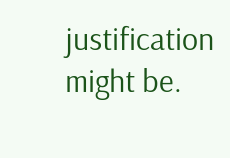justification might be.